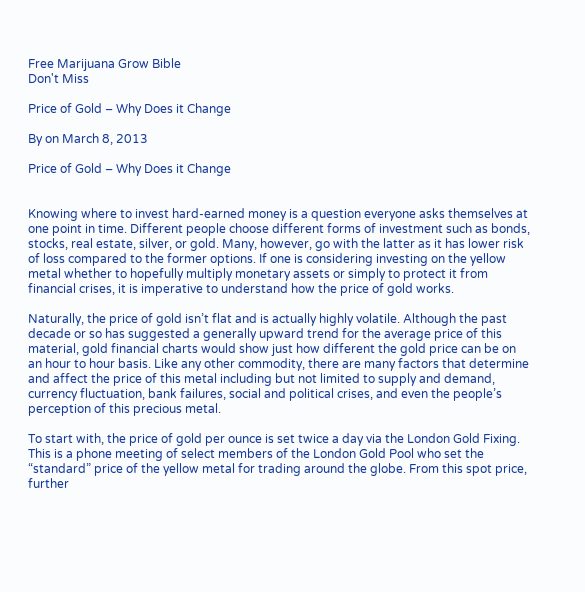Free Marijuana Grow Bible
Don't Miss

Price of Gold – Why Does it Change

By on March 8, 2013

Price of Gold – Why Does it Change


Knowing where to invest hard-earned money is a question everyone asks themselves at one point in time. Different people choose different forms of investment such as bonds, stocks, real estate, silver, or gold. Many, however, go with the latter as it has lower risk of loss compared to the former options. If one is considering investing on the yellow metal whether to hopefully multiply monetary assets or simply to protect it from financial crises, it is imperative to understand how the price of gold works.

Naturally, the price of gold isn’t flat and is actually highly volatile. Although the past decade or so has suggested a generally upward trend for the average price of this material, gold financial charts would show just how different the gold price can be on an hour to hour basis. Like any other commodity, there are many factors that determine and affect the price of this metal including but not limited to supply and demand, currency fluctuation, bank failures, social and political crises, and even the people’s perception of this precious metal.

To start with, the price of gold per ounce is set twice a day via the London Gold Fixing. This is a phone meeting of select members of the London Gold Pool who set the “standard” price of the yellow metal for trading around the globe. From this spot price, further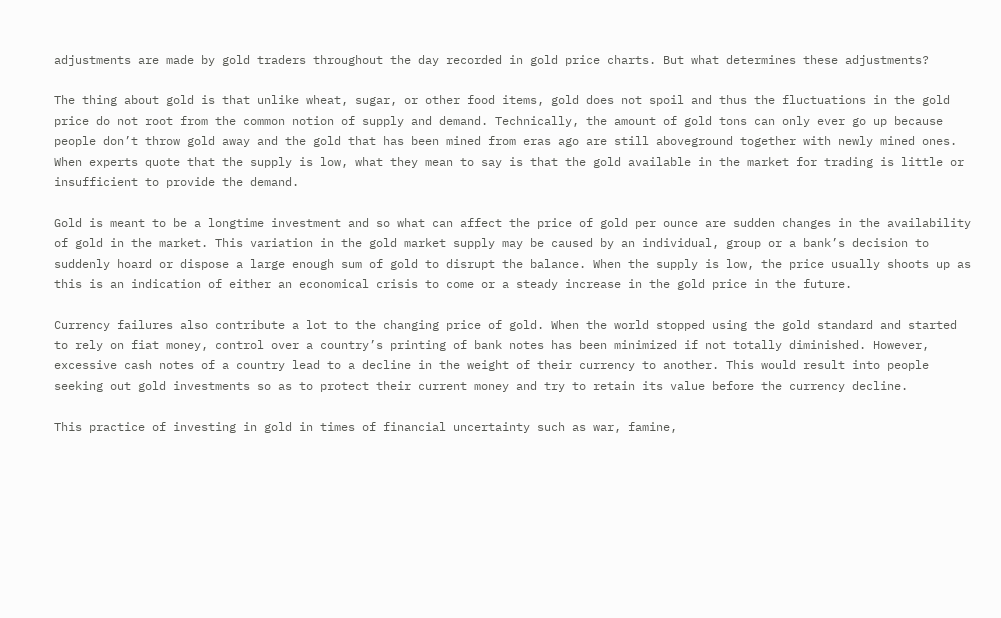adjustments are made by gold traders throughout the day recorded in gold price charts. But what determines these adjustments?

The thing about gold is that unlike wheat, sugar, or other food items, gold does not spoil and thus the fluctuations in the gold price do not root from the common notion of supply and demand. Technically, the amount of gold tons can only ever go up because people don’t throw gold away and the gold that has been mined from eras ago are still aboveground together with newly mined ones. When experts quote that the supply is low, what they mean to say is that the gold available in the market for trading is little or insufficient to provide the demand.

Gold is meant to be a longtime investment and so what can affect the price of gold per ounce are sudden changes in the availability of gold in the market. This variation in the gold market supply may be caused by an individual, group or a bank’s decision to suddenly hoard or dispose a large enough sum of gold to disrupt the balance. When the supply is low, the price usually shoots up as this is an indication of either an economical crisis to come or a steady increase in the gold price in the future.

Currency failures also contribute a lot to the changing price of gold. When the world stopped using the gold standard and started to rely on fiat money, control over a country’s printing of bank notes has been minimized if not totally diminished. However, excessive cash notes of a country lead to a decline in the weight of their currency to another. This would result into people seeking out gold investments so as to protect their current money and try to retain its value before the currency decline.

This practice of investing in gold in times of financial uncertainty such as war, famine,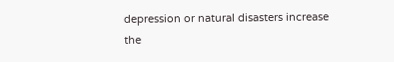depression or natural disasters increase the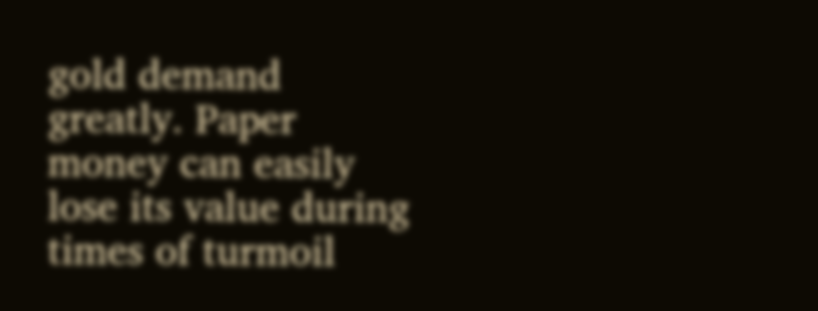gold demand greatly. Paper money can easily lose its value during times of turmoil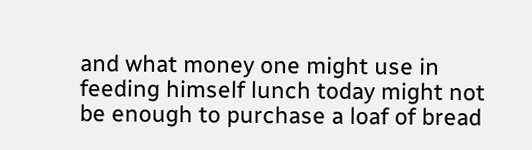and what money one might use in feeding himself lunch today might not be enough to purchase a loaf of bread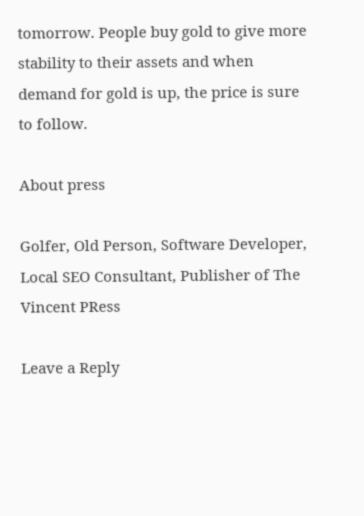tomorrow. People buy gold to give more stability to their assets and when demand for gold is up, the price is sure to follow.

About press

Golfer, Old Person, Software Developer, Local SEO Consultant, Publisher of The Vincent PRess

Leave a Reply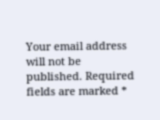Your email address will not be published. Required fields are marked *